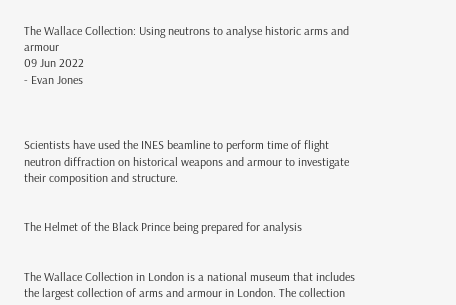The Wallace Collection: Using neutrons to analyse historic arms and armour
09 Jun 2022
- Evan Jones



Scientists have used the INES beamline to perform time of flight neutron diffraction on historical weapons and armour to investigate their composition and structure.


The Helmet of the Black Prince being prepared for analysis


The Wallace Collection in London is a national museum that includes the largest collection of arms and armour in London. The collection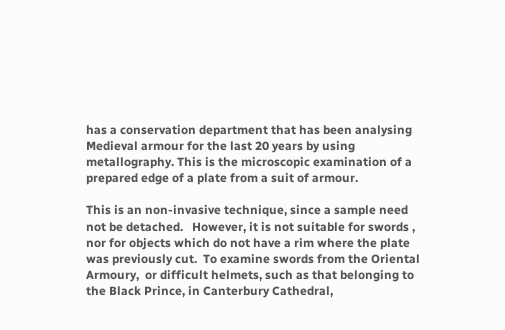has a conservation department that has been analysing Medieval armour for the last 20 years by using metallography. This is the microscopic examination of a prepared edge of a plate from a suit of armour.

This is an non-invasive technique, since a sample need not be detached.   However, it is not suitable for swords , nor for objects which do not have a rim where the plate was previously cut.  To examine swords from the Oriental Armoury,  or difficult helmets, such as that belonging to the Black Prince, in Canterbury Cathedral,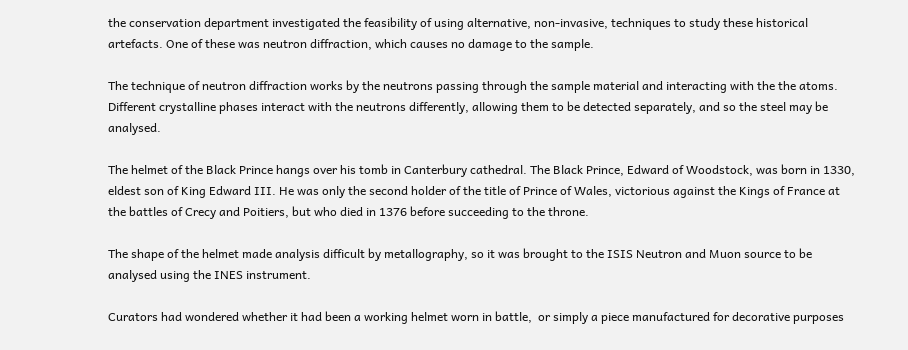the conservation department investigated the feasibility of using alternative, non-invasive, techniques to study these historical artefacts. One of these was neutron diffraction, which causes no damage to the sample.

The technique of neutron diffraction works by the neutrons passing through the sample material and interacting with the the atoms. Different crystalline phases interact with the neutrons differently, allowing them to be detected separately, and so the steel may be analysed.

The helmet of the Black Prince hangs over his tomb in Canterbury cathedral. The Black Prince, Edward of Woodstock, was born in 1330, eldest son of King Edward III. He was only the second holder of the title of Prince of Wales, victorious against the Kings of France at the battles of Crecy and Poitiers, but who died in 1376 before succeeding to the throne.

The shape of the helmet made analysis difficult by metallography, so it was brought to the ISIS Neutron and Muon source to be analysed using the INES instrument.

Curators had wondered whether it had been a working helmet worn in battle,  or simply a piece manufactured for decorative purposes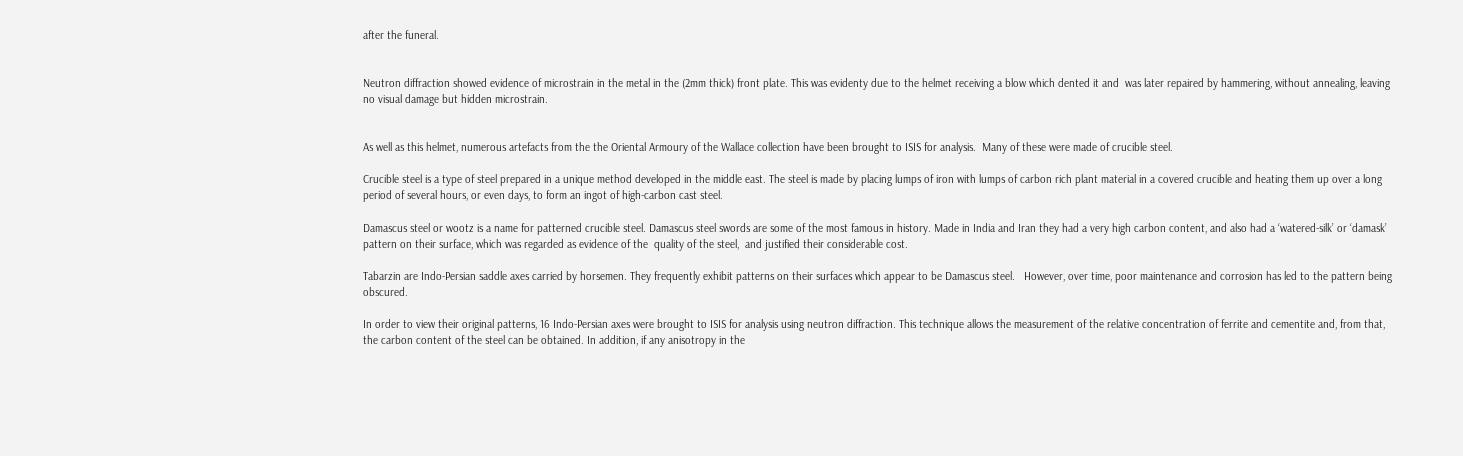after the funeral.


Neutron diffraction showed evidence of microstrain in the metal in the (2mm thick) front plate. This was evidenty due to the helmet receiving a blow which dented it and  was later repaired by hammering, without annealing, leaving no visual damage but hidden microstrain.


As well as this helmet, numerous artefacts from the the Oriental Armoury of the Wallace collection have been brought to ISIS for analysis.  Many of these were made of crucible steel.

Crucible steel is a type of steel prepared in a unique method developed in the middle east. The steel is made by placing lumps of iron with lumps of carbon rich plant material in a covered crucible and heating them up over a long period of several hours, or even days, to form an ingot of high-carbon cast steel.

Damascus steel or wootz is a name for patterned crucible steel. Damascus steel swords are some of the most famous in history. Made in India and Iran they had a very high carbon content, and also had a ‘watered-silk’ or ‘damask’ pattern on their surface, which was regarded as evidence of the  quality of the steel,  and justified their considerable cost.

Tabarzin are Indo-Persian saddle axes carried by horsemen. They frequently exhibit patterns on their surfaces which appear to be Damascus steel.   However, over time, poor maintenance and corrosion has led to the pattern being obscured.

In order to view their original patterns, 16 Indo-Persian axes were brought to ISIS for analysis using neutron diffraction. This technique allows the measurement of the relative concentration of ferrite and cementite and, from that, the carbon content of the steel can be obtained. In addition, if any anisotropy in the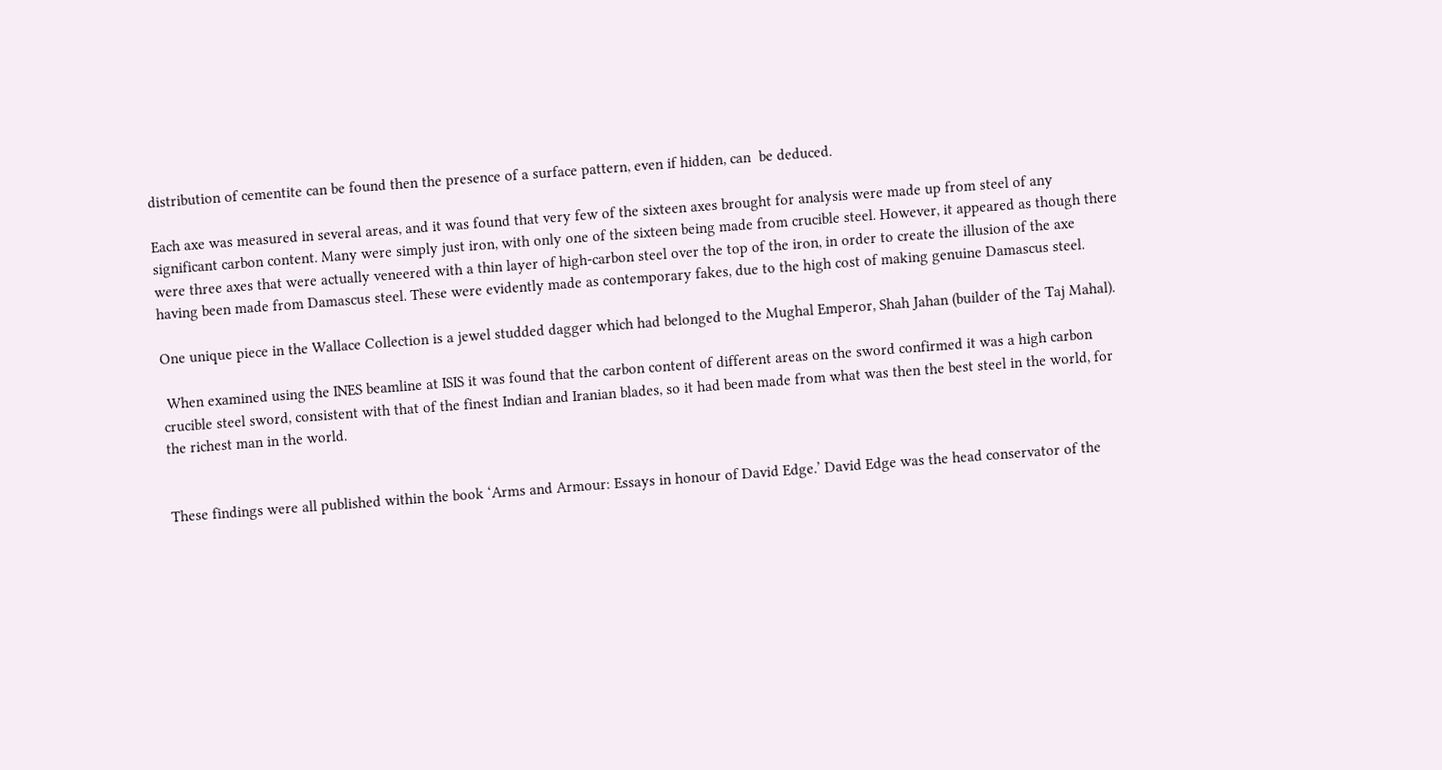distribution of cementite can be found then the presence of a surface pattern, even if hidden, can  be deduced.

Each axe was measured in several areas, and it was found that very few of the sixteen axes brought for analysis were made up from steel of any significant carbon content. Many were simply just iron, with only one of the sixteen being made from crucible steel. However, it appeared as though there were three axes that were actually veneered with a thin layer of high-carbon steel over the top of the iron, in order to create the illusion of the axe having been made from Damascus steel. These were evidently made as contemporary fakes, due to the high cost of making genuine Damascus steel.

One unique piece in the Wallace Collection is a jewel studded dagger which had belonged to the Mughal Emperor, Shah Jahan (builder of the Taj Mahal).

 When examined using the INES beamline at ISIS it was found that the carbon content of different areas on the sword confirmed it was a high carbon crucible steel sword, consistent with that of the finest Indian and Iranian blades, so it had been made from what was then the best steel in the world, for the richest man in the world.


These findings were all published within the book ‘Arms and Armour: Essays in honour of David Edge.’ David Edge was the head conservator of the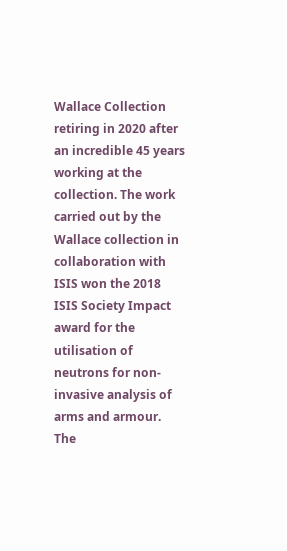Wallace Collection retiring in 2020 after an incredible 45 years working at the collection. The work carried out by the Wallace collection in collaboration with ISIS won the 2018 ISIS Society Impact award for the utilisation of neutrons for non-invasive analysis of arms and armour. The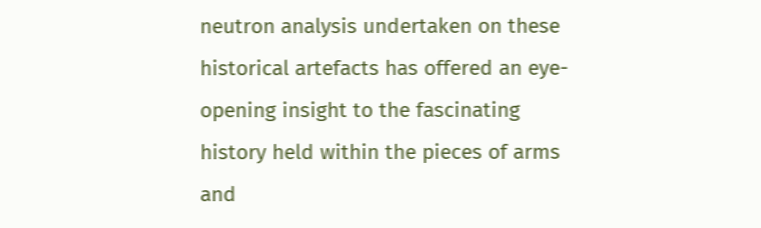neutron analysis undertaken on these historical artefacts has offered an eye-opening insight to the fascinating history held within the pieces of arms and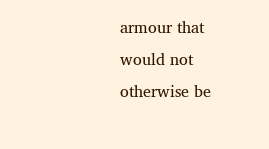armour that would not otherwise be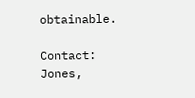obtainable.

Contact: Jones,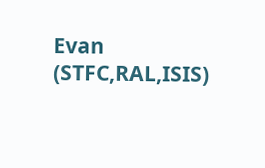Evan (STFC,RAL,ISIS)